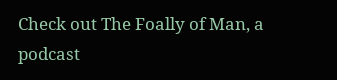Check out The Foally of Man, a podcast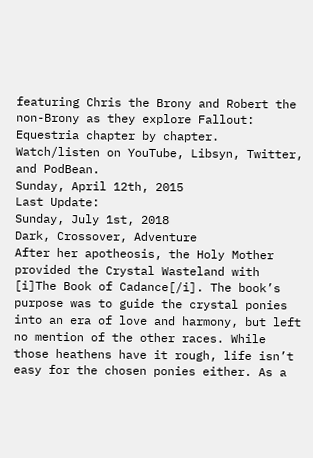featuring Chris the Brony and Robert the non-Brony as they explore Fallout: Equestria chapter by chapter. Watch/listen on YouTube, Libsyn, Twitter, and PodBean.
Sunday, April 12th, 2015
Last Update:
Sunday, July 1st, 2018
Dark, Crossover, Adventure
After her apotheosis, the Holy Mother provided the Crystal Wasteland with [i]The Book of Cadance[/i]. The book’s purpose was to guide the crystal ponies into an era of love and harmony, but left no mention of the other races. While those heathens have it rough, life isn’t easy for the chosen ponies either. As a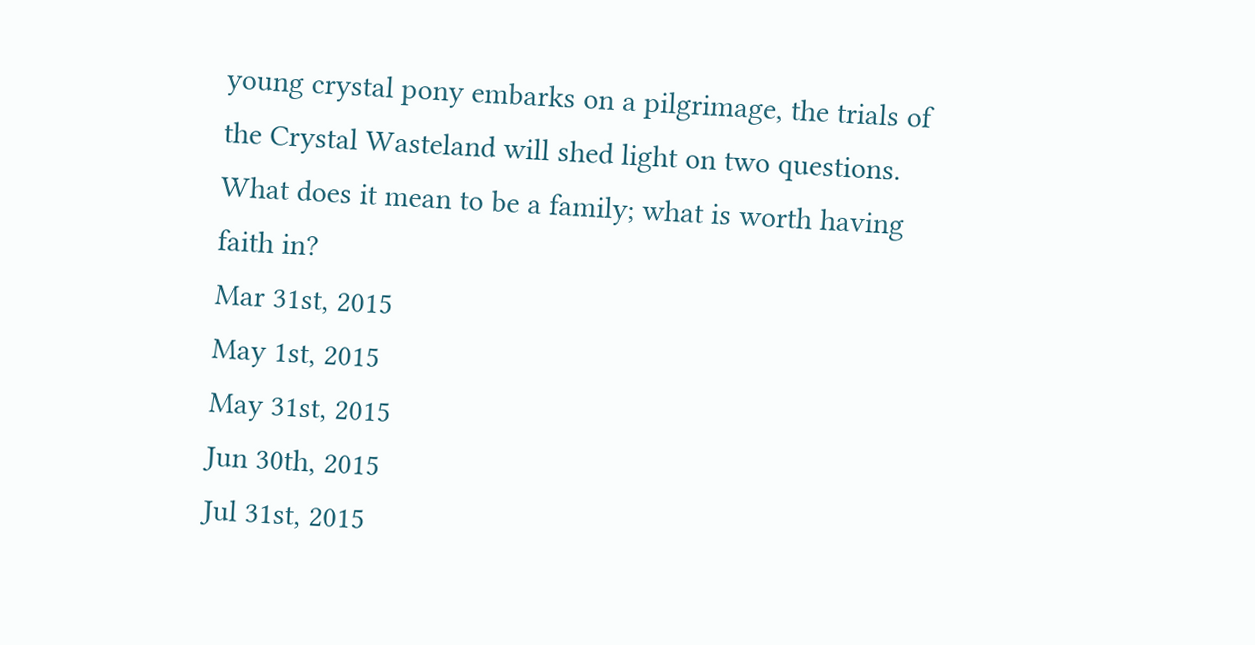young crystal pony embarks on a pilgrimage, the trials of the Crystal Wasteland will shed light on two questions. What does it mean to be a family; what is worth having faith in?
Mar 31st, 2015
May 1st, 2015
May 31st, 2015
Jun 30th, 2015
Jul 31st, 2015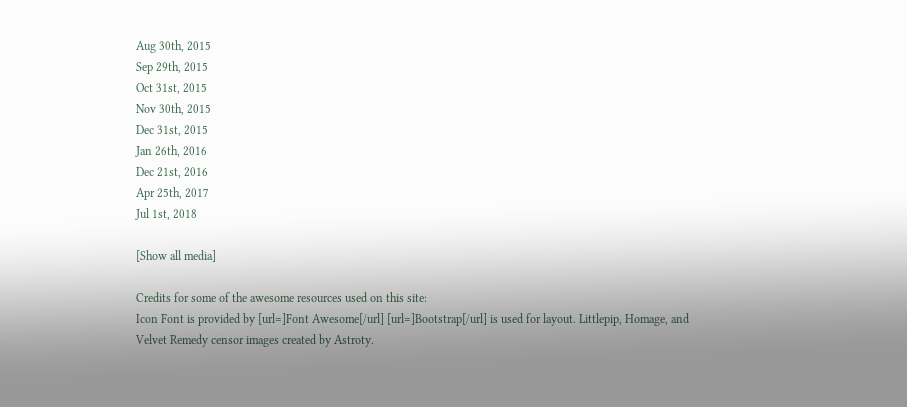Aug 30th, 2015
Sep 29th, 2015
Oct 31st, 2015
Nov 30th, 2015
Dec 31st, 2015
Jan 26th, 2016
Dec 21st, 2016
Apr 25th, 2017
Jul 1st, 2018

[Show all media]

Credits for some of the awesome resources used on this site:
Icon Font is provided by [url=]Font Awesome[/url] [url=]Bootstrap[/url] is used for layout. Littlepip, Homage, and Velvet Remedy censor images created by Astroty.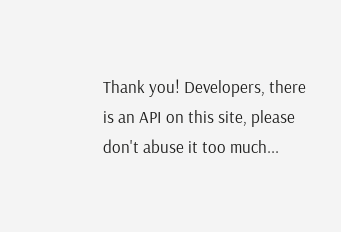Thank you! Developers, there is an API on this site, please don't abuse it too much...